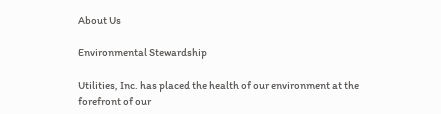About Us

Environmental Stewardship

Utilities, Inc. has placed the health of our environment at the forefront of our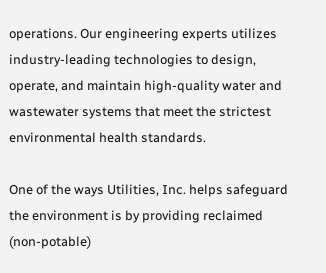operations. Our engineering experts utilizes industry-leading technologies to design, operate, and maintain high-quality water and wastewater systems that meet the strictest environmental health standards.

One of the ways Utilities, Inc. helps safeguard the environment is by providing reclaimed (non-potable)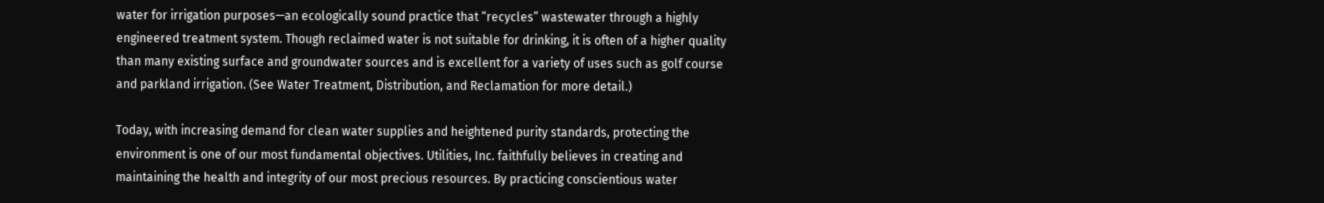water for irrigation purposes—an ecologically sound practice that “recycles” wastewater through a highly engineered treatment system. Though reclaimed water is not suitable for drinking, it is often of a higher quality than many existing surface and groundwater sources and is excellent for a variety of uses such as golf course and parkland irrigation. (See Water Treatment, Distribution, and Reclamation for more detail.)

Today, with increasing demand for clean water supplies and heightened purity standards, protecting the environment is one of our most fundamental objectives. Utilities, Inc. faithfully believes in creating and maintaining the health and integrity of our most precious resources. By practicing conscientious water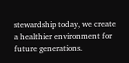stewardship today, we create a healthier environment for future generations.